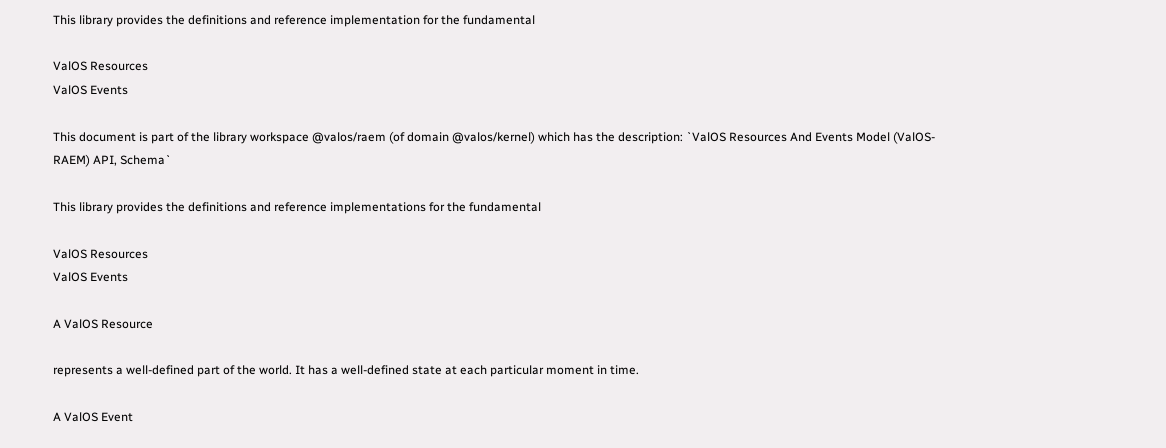This library provides the definitions and reference implementation for the fundamental

ValOS Resources
ValOS Events

This document is part of the library workspace @valos/raem (of domain @valos/kernel) which has the description: `ValOS Resources And Events Model (ValOS-RAEM) API, Schema`

This library provides the definitions and reference implementations for the fundamental

ValOS Resources
ValOS Events

A ValOS Resource

represents a well-defined part of the world. It has a well-defined state at each particular moment in time.

A ValOS Event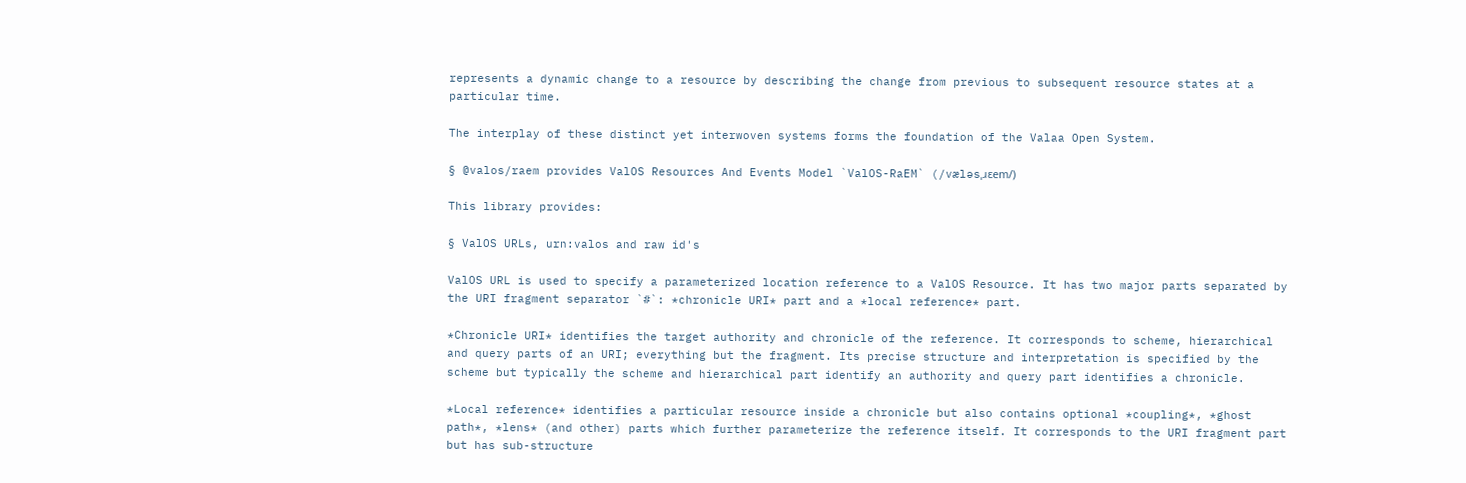represents a dynamic change to a resource by describing the change from previous to subsequent resource states at a particular time.

The interplay of these distinct yet interwoven systems forms the foundation of the Valaa Open System.

§ @valos/raem provides ValOS Resources And Events Model `ValOS-RaEM` (/væləsˌɹɛem/)

This library provides:

§ ValOS URLs, urn:valos and raw id's

ValOS URL is used to specify a parameterized location reference to a ValOS Resource. It has two major parts separated by the URI fragment separator `#`: *chronicle URI* part and a *local reference* part.

*Chronicle URI* identifies the target authority and chronicle of the reference. It corresponds to scheme, hierarchical and query parts of an URI; everything but the fragment. Its precise structure and interpretation is specified by the scheme but typically the scheme and hierarchical part identify an authority and query part identifies a chronicle.

*Local reference* identifies a particular resource inside a chronicle but also contains optional *coupling*, *ghost path*, *lens* (and other) parts which further parameterize the reference itself. It corresponds to the URI fragment part but has sub-structure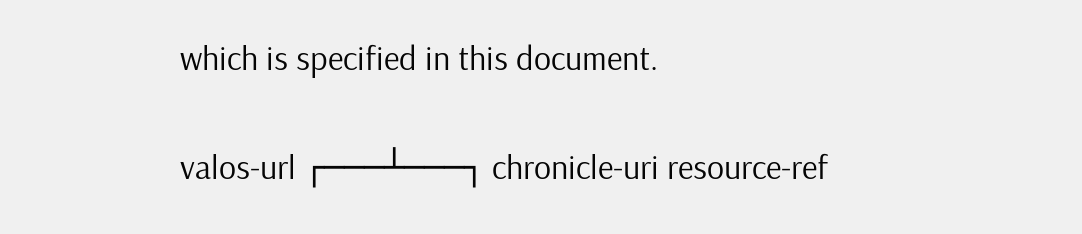which is specified in this document.

valos-url ┌───┴───┐ chronicle-uri resource-ref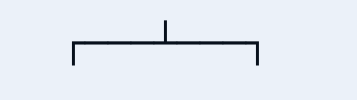┌───┴───┐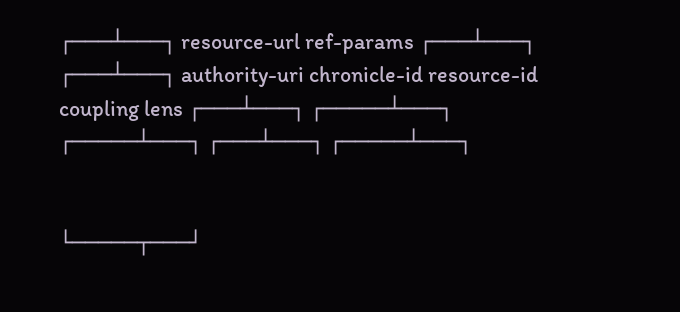┌───┴───┐ resource-url ref-params ┌───┴───┐ ┌───┴───┐ authority-uri chronicle-id resource-id coupling lens ┌───┴───┐ ┌─────┴───┐ ┌─────┴───┐ ┌───┴───┐ ┌─────┴───┐


└─────┬───┘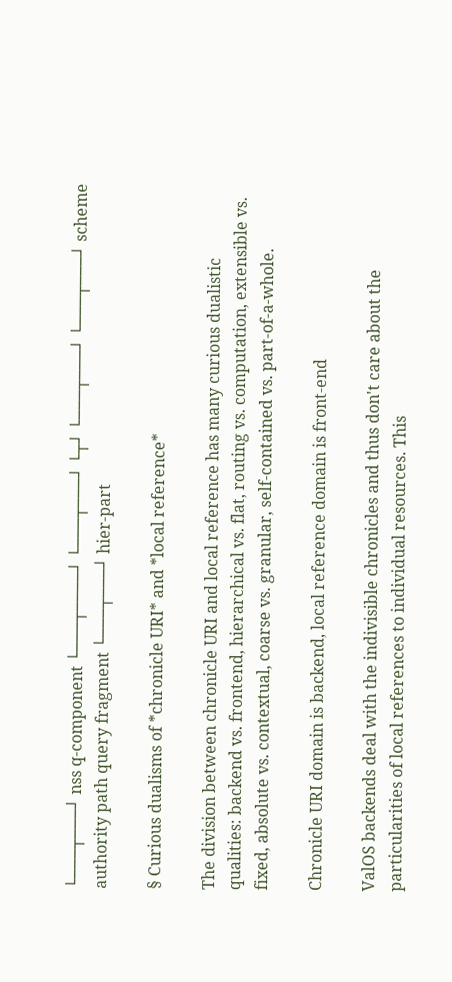└───┬───┘ nss q-component └───┬────┘ └───┬───┘ └┬┘ └───┬───┘ └───┬───┘ scheme authority path query fragment └───┬───┘ hier-part

§ Curious dualisms of *chronicle URI* and *local reference*

The division between chronicle URI and local reference has many curious dualistic qualities: backend vs. frontend, hierarchical vs. flat, routing vs. computation, extensible vs. fixed, absolute vs. contextual, coarse vs. granular, self-contained vs. part-of-a-whole.

Chronicle URI domain is backend, local reference domain is front-end

ValOS backends deal with the indivisible chronicles and thus don't care about the particularities of local references to individual resources. This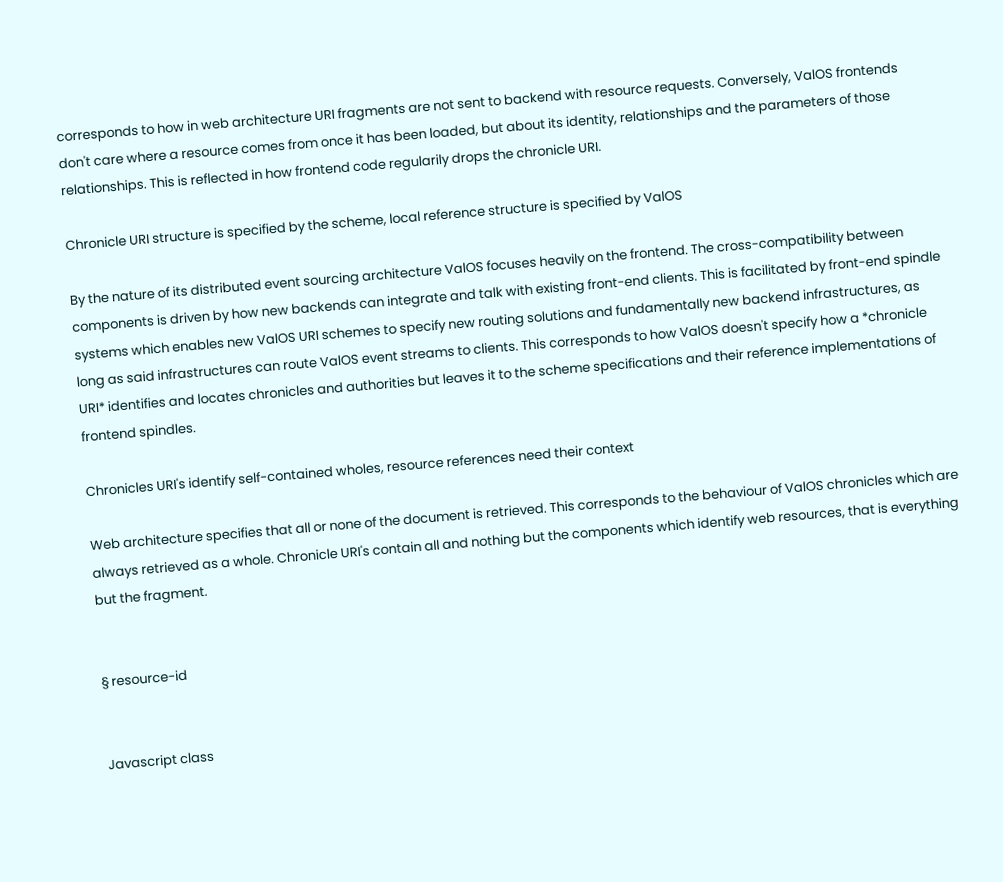corresponds to how in web architecture URI fragments are not sent to backend with resource requests. Conversely, ValOS frontends don't care where a resource comes from once it has been loaded, but about its identity, relationships and the parameters of those relationships. This is reflected in how frontend code regularily drops the chronicle URI.

Chronicle URI structure is specified by the scheme, local reference structure is specified by ValOS

By the nature of its distributed event sourcing architecture ValOS focuses heavily on the frontend. The cross-compatibility between components is driven by how new backends can integrate and talk with existing front-end clients. This is facilitated by front-end spindle systems which enables new ValOS URI schemes to specify new routing solutions and fundamentally new backend infrastructures, as long as said infrastructures can route ValOS event streams to clients. This corresponds to how ValOS doesn't specify how a *chronicle URI* identifies and locates chronicles and authorities but leaves it to the scheme specifications and their reference implementations of frontend spindles.

Chronicles URI's identify self-contained wholes, resource references need their context

Web architecture specifies that all or none of the document is retrieved. This corresponds to the behaviour of ValOS chronicles which are always retrieved as a whole. Chronicle URI's contain all and nothing but the components which identify web resources, that is everything but the fragment.


§ resource-id


Javascript class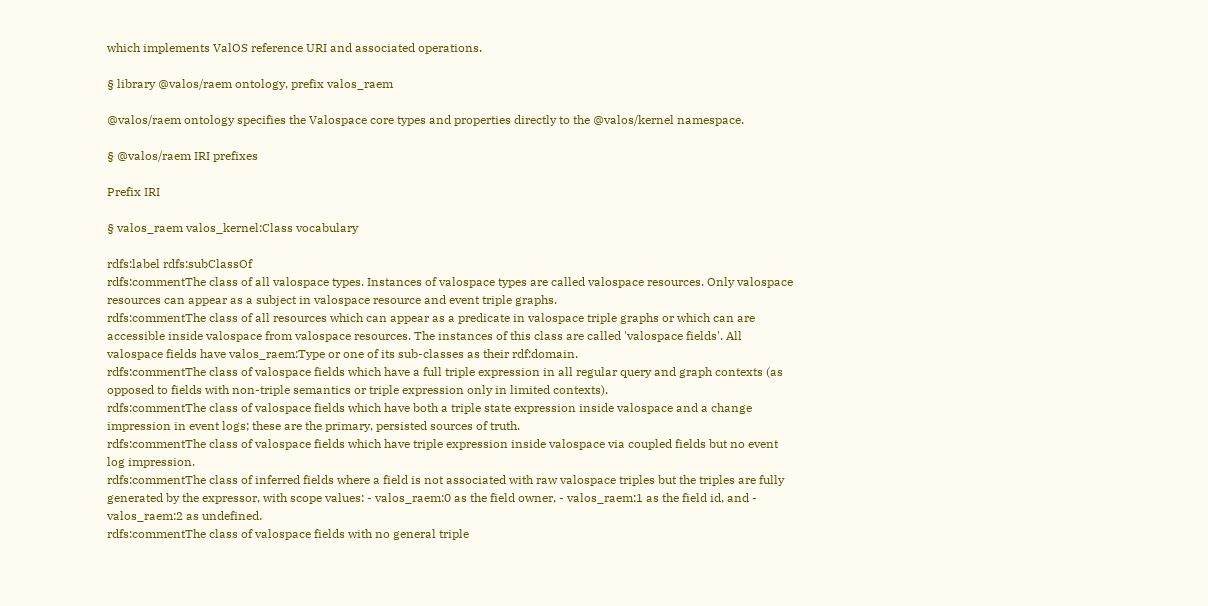which implements ValOS reference URI and associated operations.

§ library @valos/raem ontology, prefix valos_raem

@valos/raem ontology specifies the Valospace core types and properties directly to the @valos/kernel namespace.

§ @valos/raem IRI prefixes

Prefix IRI

§ valos_raem valos_kernel:Class vocabulary

rdfs:label rdfs:subClassOf
rdfs:commentThe class of all valospace types. Instances of valospace types are called valospace resources. Only valospace resources can appear as a subject in valospace resource and event triple graphs.
rdfs:commentThe class of all resources which can appear as a predicate in valospace triple graphs or which can are accessible inside valospace from valospace resources. The instances of this class are called 'valospace fields'. All valospace fields have valos_raem:Type or one of its sub-classes as their rdf:domain.
rdfs:commentThe class of valospace fields which have a full triple expression in all regular query and graph contexts (as opposed to fields with non-triple semantics or triple expression only in limited contexts).
rdfs:commentThe class of valospace fields which have both a triple state expression inside valospace and a change impression in event logs; these are the primary, persisted sources of truth.
rdfs:commentThe class of valospace fields which have triple expression inside valospace via coupled fields but no event log impression.
rdfs:commentThe class of inferred fields where a field is not associated with raw valospace triples but the triples are fully generated by the expressor, with scope values: - valos_raem:0 as the field owner, - valos_raem:1 as the field id, and - valos_raem:2 as undefined.
rdfs:commentThe class of valospace fields with no general triple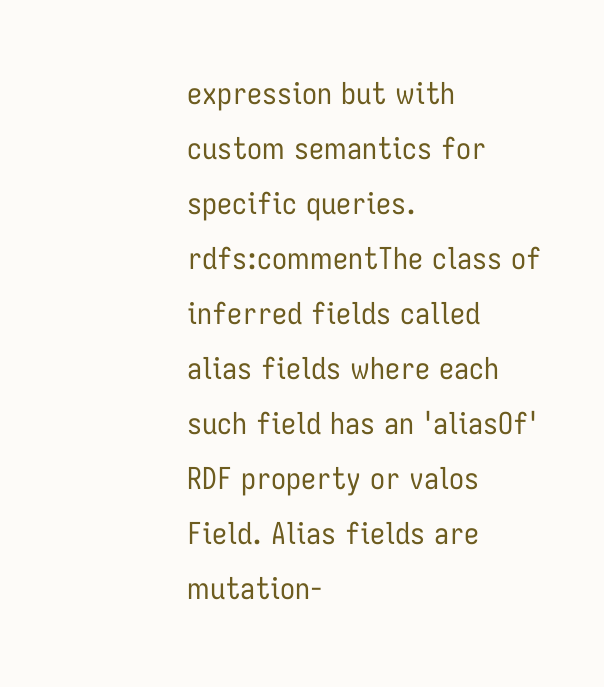expression but with custom semantics for specific queries.
rdfs:commentThe class of inferred fields called alias fields where each such field has an 'aliasOf' RDF property or valos Field. Alias fields are mutation-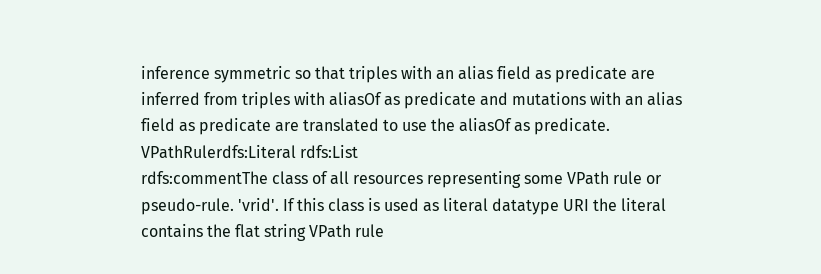inference symmetric so that triples with an alias field as predicate are inferred from triples with aliasOf as predicate and mutations with an alias field as predicate are translated to use the aliasOf as predicate.
VPathRulerdfs:Literal rdfs:List
rdfs:commentThe class of all resources representing some VPath rule or pseudo-rule. 'vrid'. If this class is used as literal datatype URI the literal contains the flat string VPath rule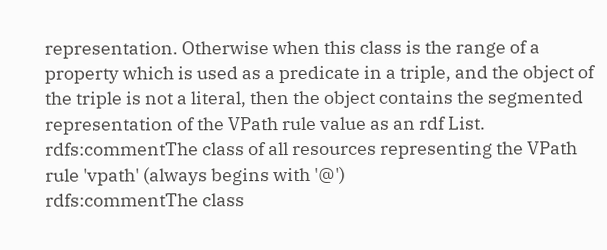representation. Otherwise when this class is the range of a property which is used as a predicate in a triple, and the object of the triple is not a literal, then the object contains the segmented representation of the VPath rule value as an rdf List.
rdfs:commentThe class of all resources representing the VPath rule 'vpath' (always begins with '@')
rdfs:commentThe class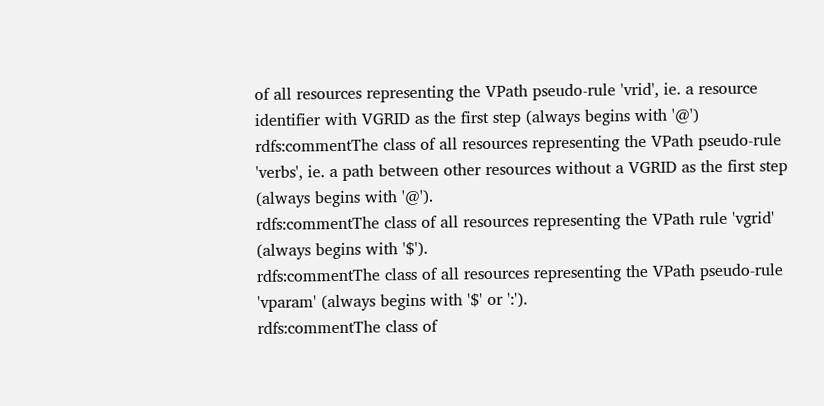of all resources representing the VPath pseudo-rule 'vrid', ie. a resource identifier with VGRID as the first step (always begins with '@')
rdfs:commentThe class of all resources representing the VPath pseudo-rule 'verbs', ie. a path between other resources without a VGRID as the first step (always begins with '@').
rdfs:commentThe class of all resources representing the VPath rule 'vgrid' (always begins with '$').
rdfs:commentThe class of all resources representing the VPath pseudo-rule 'vparam' (always begins with '$' or ':').
rdfs:commentThe class of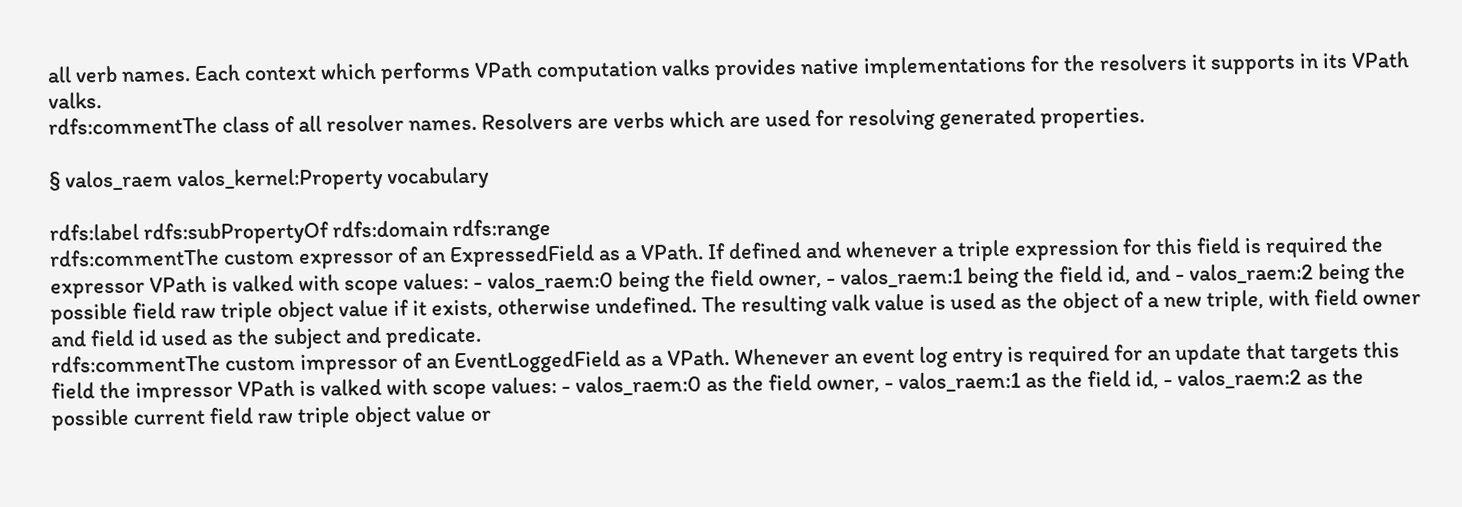all verb names. Each context which performs VPath computation valks provides native implementations for the resolvers it supports in its VPath valks.
rdfs:commentThe class of all resolver names. Resolvers are verbs which are used for resolving generated properties.

§ valos_raem valos_kernel:Property vocabulary

rdfs:label rdfs:subPropertyOf rdfs:domain rdfs:range
rdfs:commentThe custom expressor of an ExpressedField as a VPath. If defined and whenever a triple expression for this field is required the expressor VPath is valked with scope values: - valos_raem:0 being the field owner, - valos_raem:1 being the field id, and - valos_raem:2 being the possible field raw triple object value if it exists, otherwise undefined. The resulting valk value is used as the object of a new triple, with field owner and field id used as the subject and predicate.
rdfs:commentThe custom impressor of an EventLoggedField as a VPath. Whenever an event log entry is required for an update that targets this field the impressor VPath is valked with scope values: - valos_raem:0 as the field owner, - valos_raem:1 as the field id, - valos_raem:2 as the possible current field raw triple object value or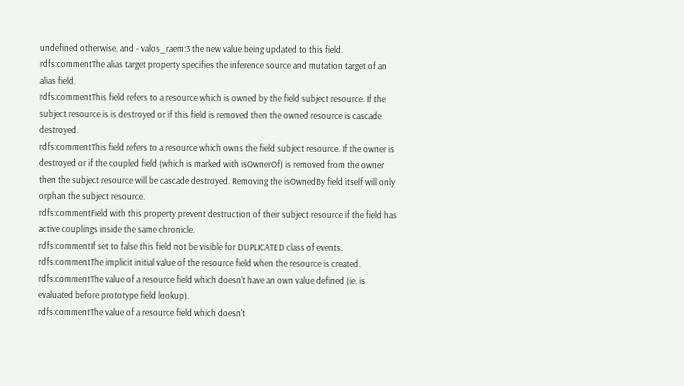undefined otherwise, and - valos_raem:3 the new value being updated to this field.
rdfs:commentThe alias target property specifies the inference source and mutation target of an alias field.
rdfs:commentThis field refers to a resource which is owned by the field subject resource. If the subject resource is is destroyed or if this field is removed then the owned resource is cascade destroyed.
rdfs:commentThis field refers to a resource which owns the field subject resource. If the owner is destroyed or if the coupled field (which is marked with isOwnerOf) is removed from the owner then the subject resource will be cascade destroyed. Removing the isOwnedBy field itself will only orphan the subject resource.
rdfs:commentField with this property prevent destruction of their subject resource if the field has active couplings inside the same chronicle.
rdfs:commentIf set to false this field not be visible for DUPLICATED class of events.
rdfs:commentThe implicit initial value of the resource field when the resource is created.
rdfs:commentThe value of a resource field which doesn't have an own value defined (ie. is evaluated before prototype field lookup).
rdfs:commentThe value of a resource field which doesn't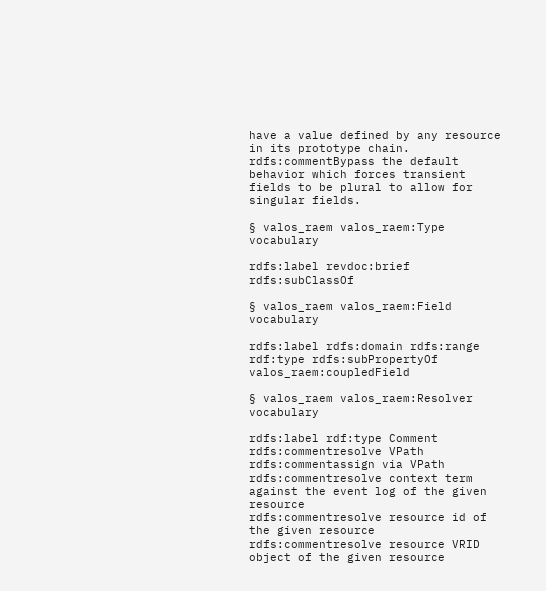have a value defined by any resource in its prototype chain.
rdfs:commentBypass the default behavior which forces transient fields to be plural to allow for singular fields.

§ valos_raem valos_raem:Type vocabulary

rdfs:label revdoc:brief rdfs:subClassOf

§ valos_raem valos_raem:Field vocabulary

rdfs:label rdfs:domain rdfs:range rdf:type rdfs:subPropertyOf valos_raem:coupledField

§ valos_raem valos_raem:Resolver vocabulary

rdfs:label rdf:type Comment
rdfs:commentresolve VPath
rdfs:commentassign via VPath
rdfs:commentresolve context term against the event log of the given resource
rdfs:commentresolve resource id of the given resource
rdfs:commentresolve resource VRID object of the given resource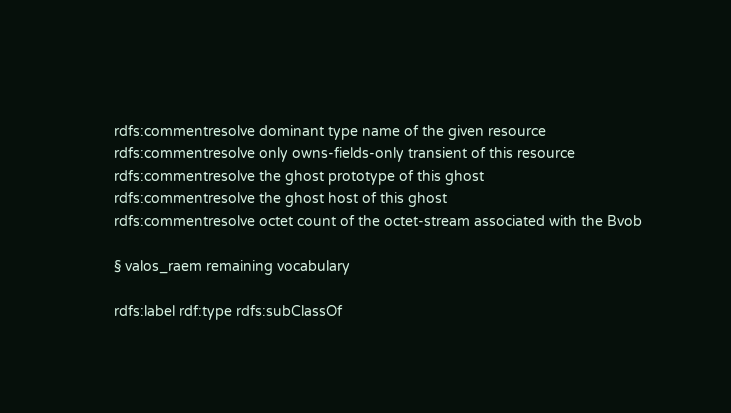rdfs:commentresolve dominant type name of the given resource
rdfs:commentresolve only owns-fields-only transient of this resource
rdfs:commentresolve the ghost prototype of this ghost
rdfs:commentresolve the ghost host of this ghost
rdfs:commentresolve octet count of the octet-stream associated with the Bvob

§ valos_raem remaining vocabulary

rdfs:label rdf:type rdfs:subClassOf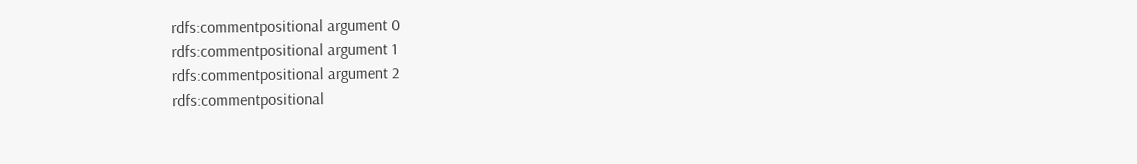rdfs:commentpositional argument 0
rdfs:commentpositional argument 1
rdfs:commentpositional argument 2
rdfs:commentpositional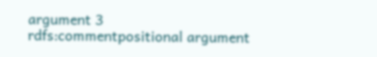argument 3
rdfs:commentpositional argument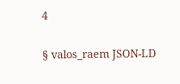4

§ valos_raem JSON-LD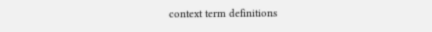context term definitions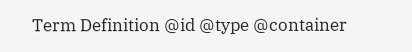Term Definition @id @type @container